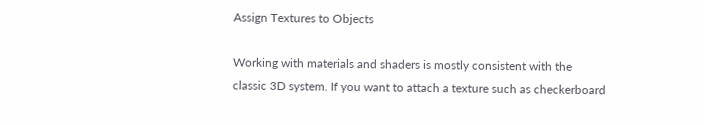Assign Textures to Objects

Working with materials and shaders is mostly consistent with the classic 3D system. If you want to attach a texture such as checkerboard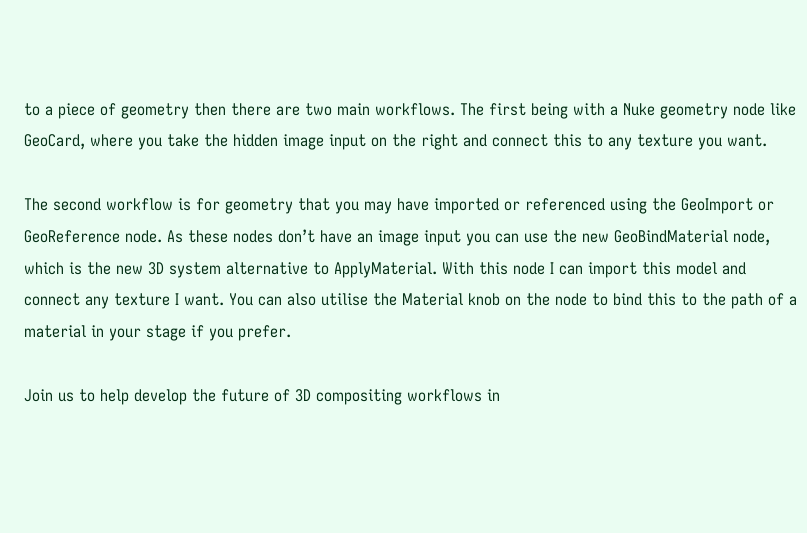to a piece of geometry then there are two main workflows. The first being with a Nuke geometry node like GeoCard, where you take the hidden image input on the right and connect this to any texture you want.

The second workflow is for geometry that you may have imported or referenced using the GeoImport or GeoReference node. As these nodes don’t have an image input you can use the new GeoBindMaterial node, which is the new 3D system alternative to ApplyMaterial. With this node I can import this model and connect any texture I want. You can also utilise the Material knob on the node to bind this to the path of a material in your stage if you prefer.

Join us to help develop the future of 3D compositing workflows in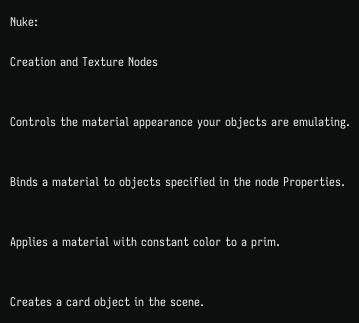Nuke:

Creation and Texture Nodes


Controls the material appearance your objects are emulating.


Binds a material to objects specified in the node Properties.


Applies a material with constant color to a prim.


Creates a card object in the scene.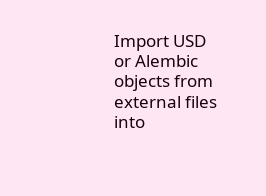Import USD or Alembic objects from external files into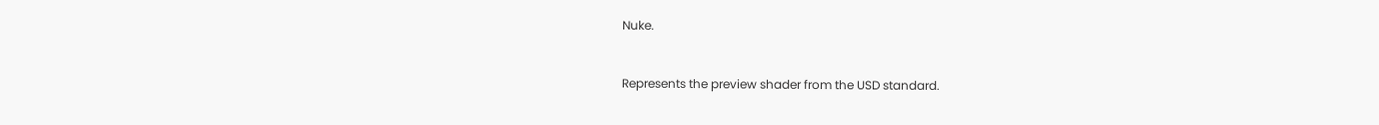Nuke.


Represents the preview shader from the USD standard.